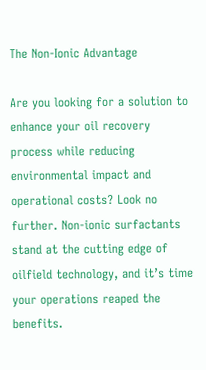The Non-Ionic Advantage

Are you looking for a solution to enhance your oil recovery process while reducing environmental impact and operational costs? Look no further. Non-ionic surfactants stand at the cutting edge of oilfield technology, and it’s time your operations reaped the benefits.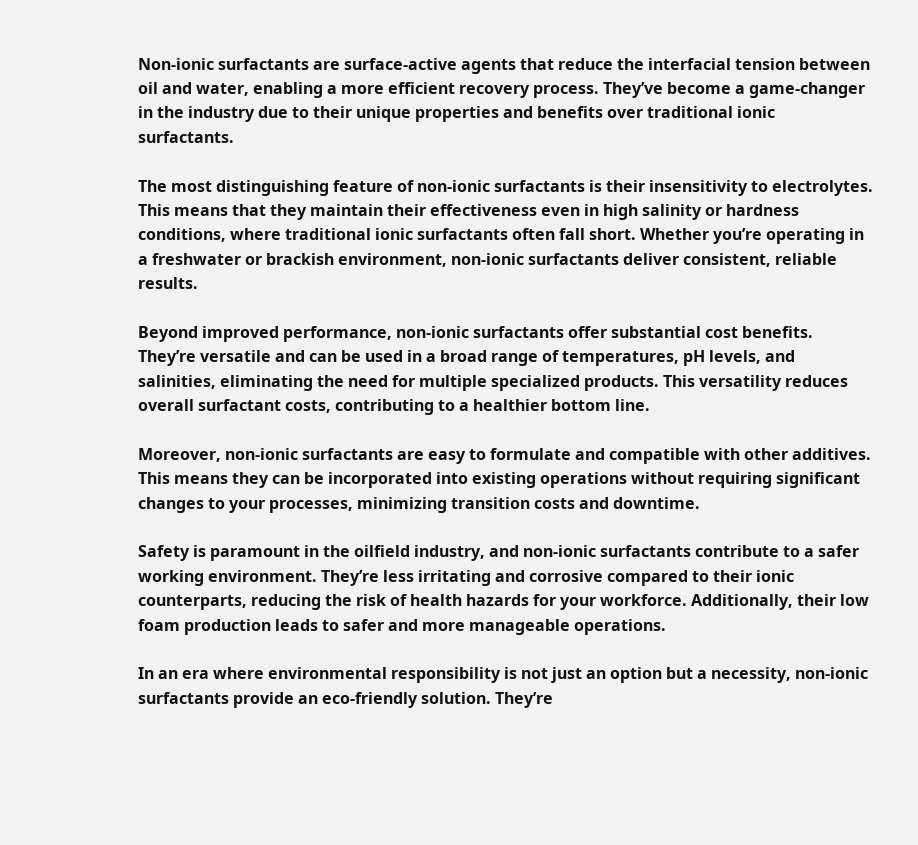Non-ionic surfactants are surface-active agents that reduce the interfacial tension between oil and water, enabling a more efficient recovery process. They’ve become a game-changer in the industry due to their unique properties and benefits over traditional ionic surfactants.

The most distinguishing feature of non-ionic surfactants is their insensitivity to electrolytes. This means that they maintain their effectiveness even in high salinity or hardness conditions, where traditional ionic surfactants often fall short. Whether you’re operating in a freshwater or brackish environment, non-ionic surfactants deliver consistent, reliable results.

Beyond improved performance, non-ionic surfactants offer substantial cost benefits. They’re versatile and can be used in a broad range of temperatures, pH levels, and salinities, eliminating the need for multiple specialized products. This versatility reduces overall surfactant costs, contributing to a healthier bottom line.

Moreover, non-ionic surfactants are easy to formulate and compatible with other additives. This means they can be incorporated into existing operations without requiring significant changes to your processes, minimizing transition costs and downtime.

Safety is paramount in the oilfield industry, and non-ionic surfactants contribute to a safer working environment. They’re less irritating and corrosive compared to their ionic counterparts, reducing the risk of health hazards for your workforce. Additionally, their low foam production leads to safer and more manageable operations.

In an era where environmental responsibility is not just an option but a necessity, non-ionic surfactants provide an eco-friendly solution. They’re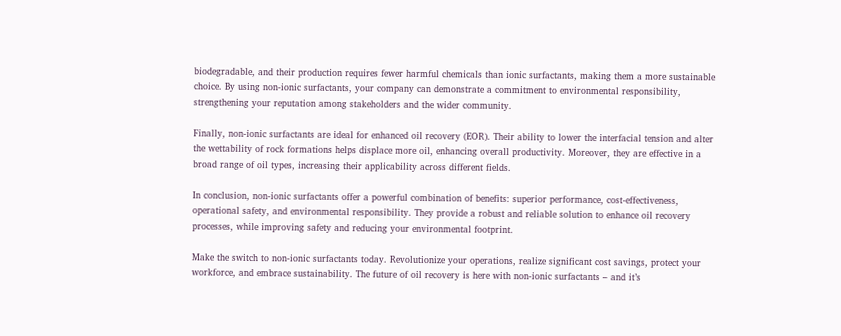biodegradable, and their production requires fewer harmful chemicals than ionic surfactants, making them a more sustainable choice. By using non-ionic surfactants, your company can demonstrate a commitment to environmental responsibility, strengthening your reputation among stakeholders and the wider community.

Finally, non-ionic surfactants are ideal for enhanced oil recovery (EOR). Their ability to lower the interfacial tension and alter the wettability of rock formations helps displace more oil, enhancing overall productivity. Moreover, they are effective in a broad range of oil types, increasing their applicability across different fields.

In conclusion, non-ionic surfactants offer a powerful combination of benefits: superior performance, cost-effectiveness, operational safety, and environmental responsibility. They provide a robust and reliable solution to enhance oil recovery processes, while improving safety and reducing your environmental footprint.

Make the switch to non-ionic surfactants today. Revolutionize your operations, realize significant cost savings, protect your workforce, and embrace sustainability. The future of oil recovery is here with non-ionic surfactants – and it’s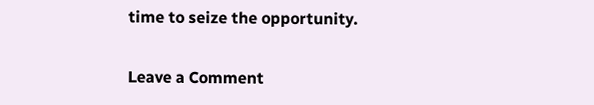time to seize the opportunity.

Leave a Comment